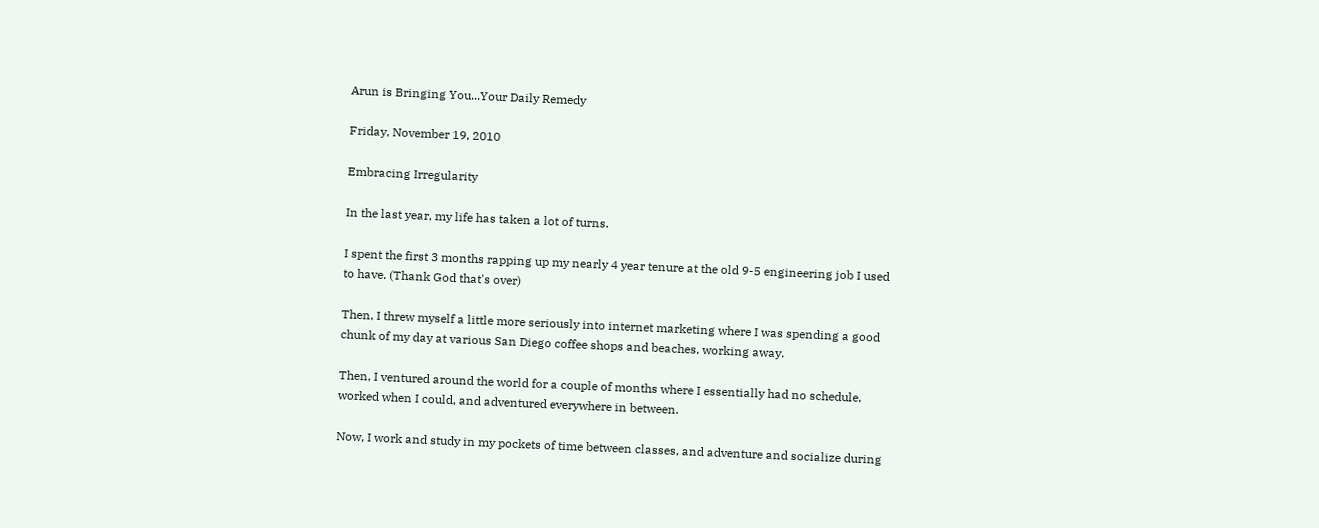Arun is Bringing You...Your Daily Remedy

Friday, November 19, 2010

Embracing Irregularity

In the last year, my life has taken a lot of turns.

I spent the first 3 months rapping up my nearly 4 year tenure at the old 9-5 engineering job I used to have. (Thank God that's over)

Then, I threw myself a little more seriously into internet marketing where I was spending a good chunk of my day at various San Diego coffee shops and beaches, working away.

Then, I ventured around the world for a couple of months where I essentially had no schedule, worked when I could, and adventured everywhere in between.

Now, I work and study in my pockets of time between classes, and adventure and socialize during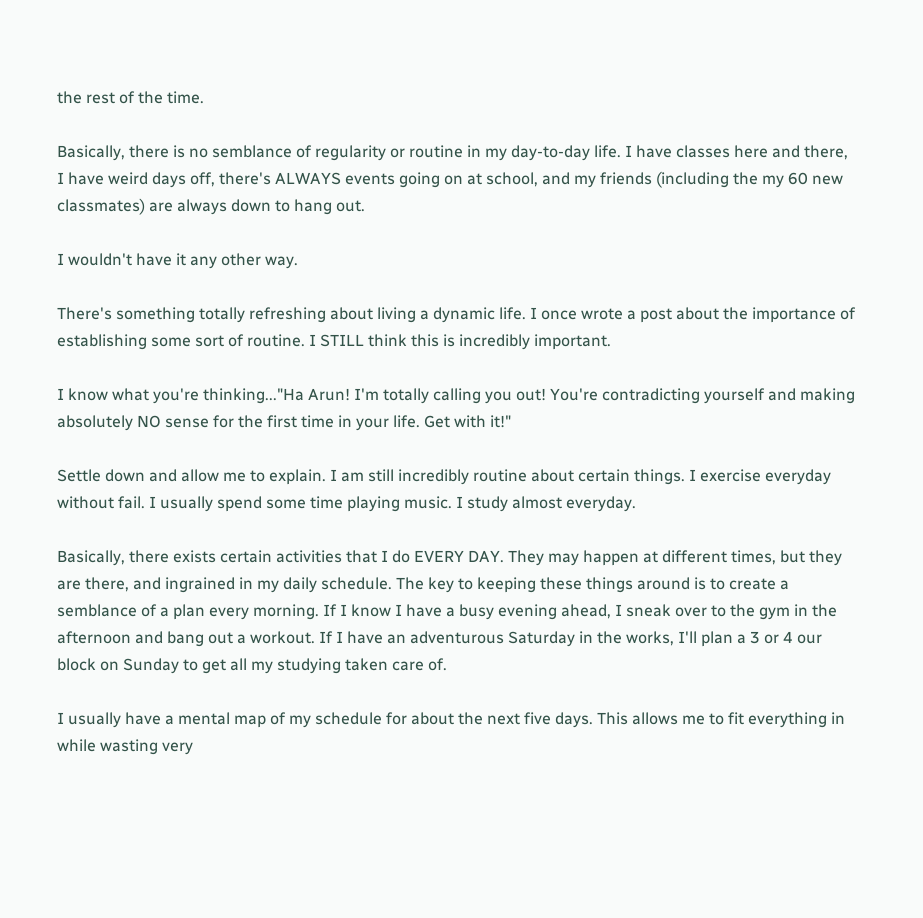the rest of the time.

Basically, there is no semblance of regularity or routine in my day-to-day life. I have classes here and there, I have weird days off, there's ALWAYS events going on at school, and my friends (including the my 60 new classmates) are always down to hang out.

I wouldn't have it any other way.

There's something totally refreshing about living a dynamic life. I once wrote a post about the importance of establishing some sort of routine. I STILL think this is incredibly important.

I know what you're thinking..."Ha Arun! I'm totally calling you out! You're contradicting yourself and making absolutely NO sense for the first time in your life. Get with it!"

Settle down and allow me to explain. I am still incredibly routine about certain things. I exercise everyday without fail. I usually spend some time playing music. I study almost everyday.

Basically, there exists certain activities that I do EVERY DAY. They may happen at different times, but they are there, and ingrained in my daily schedule. The key to keeping these things around is to create a semblance of a plan every morning. If I know I have a busy evening ahead, I sneak over to the gym in the afternoon and bang out a workout. If I have an adventurous Saturday in the works, I'll plan a 3 or 4 our block on Sunday to get all my studying taken care of.

I usually have a mental map of my schedule for about the next five days. This allows me to fit everything in while wasting very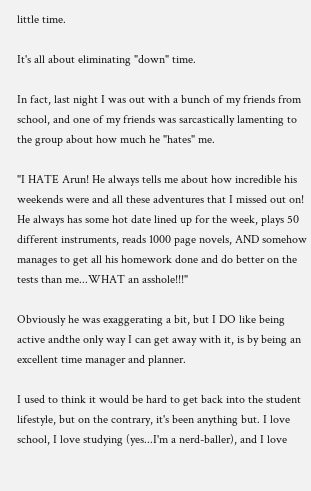little time.

It's all about eliminating "down" time.

In fact, last night I was out with a bunch of my friends from school, and one of my friends was sarcastically lamenting to the group about how much he "hates" me.

"I HATE Arun! He always tells me about how incredible his weekends were and all these adventures that I missed out on! He always has some hot date lined up for the week, plays 50 different instruments, reads 1000 page novels, AND somehow manages to get all his homework done and do better on the tests than me...WHAT an asshole!!!"

Obviously he was exaggerating a bit, but I DO like being active andthe only way I can get away with it, is by being an excellent time manager and planner.

I used to think it would be hard to get back into the student lifestyle, but on the contrary, it's been anything but. I love school, I love studying (yes...I'm a nerd-baller), and I love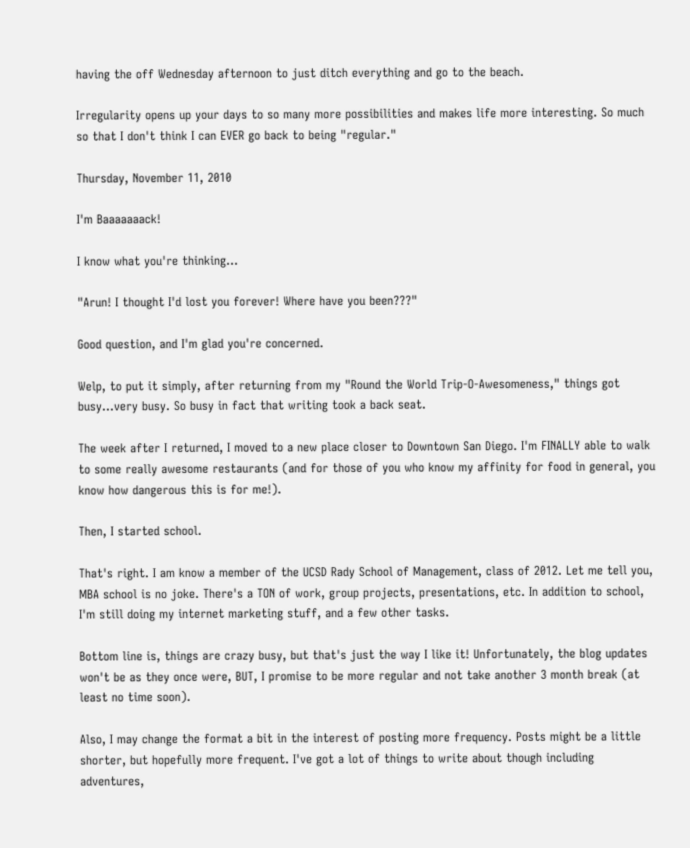having the off Wednesday afternoon to just ditch everything and go to the beach.

Irregularity opens up your days to so many more possibilities and makes life more interesting. So much so that I don't think I can EVER go back to being "regular."

Thursday, November 11, 2010

I'm Baaaaaaack!

I know what you're thinking...

"Arun! I thought I'd lost you forever! Where have you been???"

Good question, and I'm glad you're concerned.

Welp, to put it simply, after returning from my "Round the World Trip-O-Awesomeness," things got busy...very busy. So busy in fact that writing took a back seat.

The week after I returned, I moved to a new place closer to Downtown San Diego. I'm FINALLY able to walk to some really awesome restaurants (and for those of you who know my affinity for food in general, you know how dangerous this is for me!).

Then, I started school.

That's right. I am know a member of the UCSD Rady School of Management, class of 2012. Let me tell you, MBA school is no joke. There's a TON of work, group projects, presentations, etc. In addition to school, I'm still doing my internet marketing stuff, and a few other tasks.

Bottom line is, things are crazy busy, but that's just the way I like it! Unfortunately, the blog updates won't be as they once were, BUT, I promise to be more regular and not take another 3 month break (at least no time soon).

Also, I may change the format a bit in the interest of posting more frequency. Posts might be a little shorter, but hopefully more frequent. I've got a lot of things to write about though including adventures,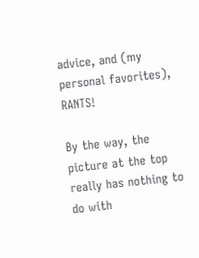advice, and (my personal favorites), RANTS!

By the way, the picture at the top really has nothing to do with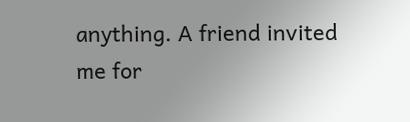anything. A friend invited me for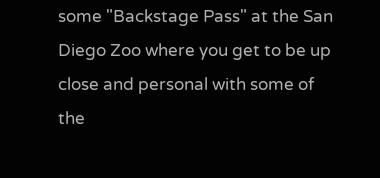some "Backstage Pass" at the San Diego Zoo where you get to be up close and personal with some of the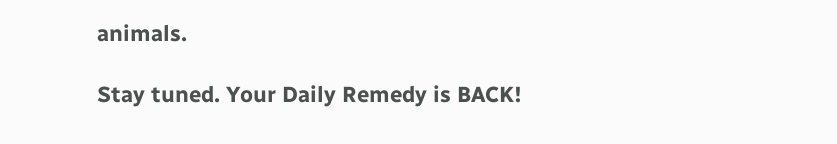animals.

Stay tuned. Your Daily Remedy is BACK!